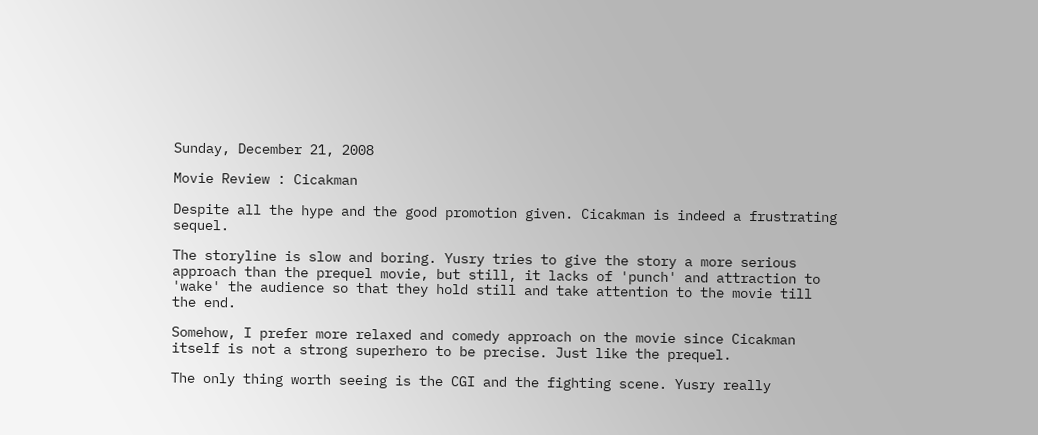Sunday, December 21, 2008

Movie Review : Cicakman

Despite all the hype and the good promotion given. Cicakman is indeed a frustrating sequel.

The storyline is slow and boring. Yusry tries to give the story a more serious approach than the prequel movie, but still, it lacks of 'punch' and attraction to 'wake' the audience so that they hold still and take attention to the movie till the end.

Somehow, I prefer more relaxed and comedy approach on the movie since Cicakman itself is not a strong superhero to be precise. Just like the prequel.

The only thing worth seeing is the CGI and the fighting scene. Yusry really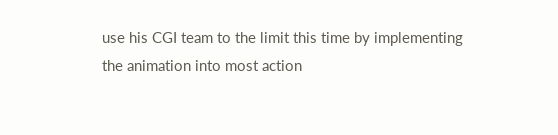use his CGI team to the limit this time by implementing the animation into most action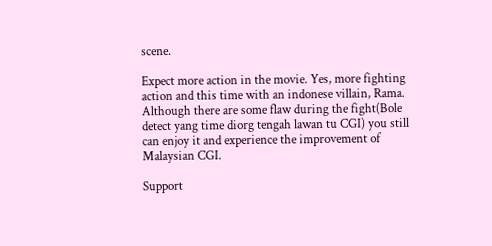scene.

Expect more action in the movie. Yes, more fighting action and this time with an indonese villain, Rama. Although there are some flaw during the fight(Bole detect yang time diorg tengah lawan tu CGI) you still can enjoy it and experience the improvement of Malaysian CGI.

Support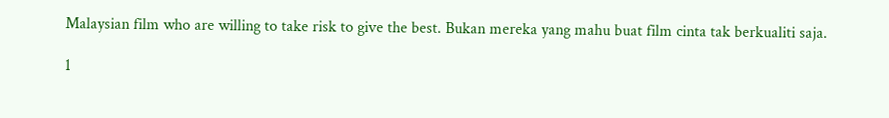Malaysian film who are willing to take risk to give the best. Bukan mereka yang mahu buat film cinta tak berkualiti saja.

1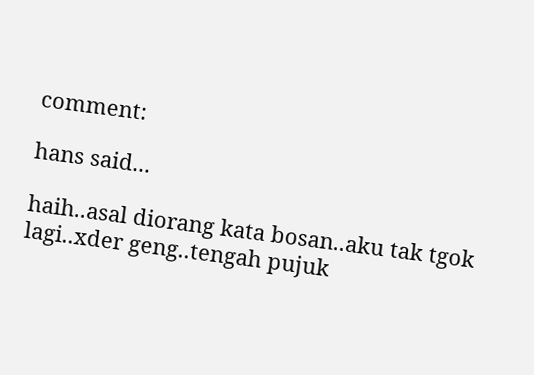comment:

hans said...

haih..asal diorang kata bosan..aku tak tgok lagi..xder geng..tengah pujuk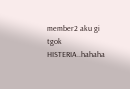member2 aku gi tgok HISTERIA..hahaha